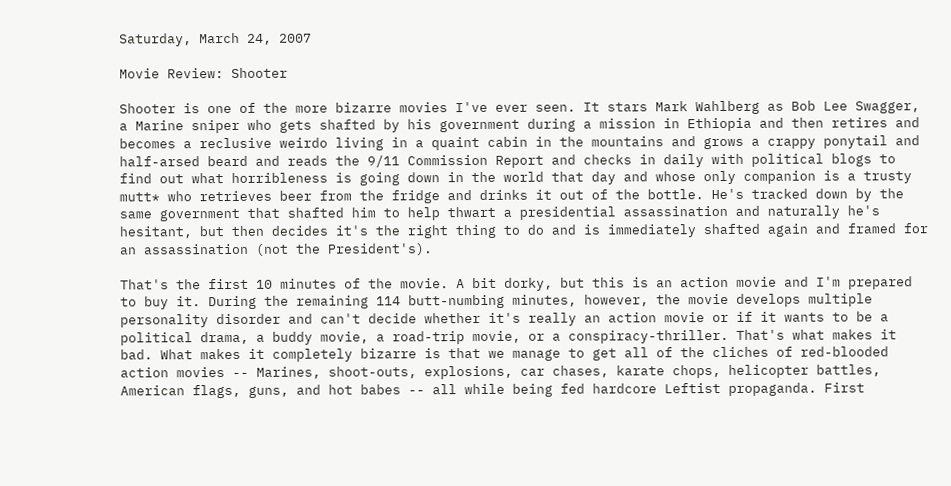Saturday, March 24, 2007

Movie Review: Shooter

Shooter is one of the more bizarre movies I've ever seen. It stars Mark Wahlberg as Bob Lee Swagger, a Marine sniper who gets shafted by his government during a mission in Ethiopia and then retires and becomes a reclusive weirdo living in a quaint cabin in the mountains and grows a crappy ponytail and half-arsed beard and reads the 9/11 Commission Report and checks in daily with political blogs to find out what horribleness is going down in the world that day and whose only companion is a trusty mutt* who retrieves beer from the fridge and drinks it out of the bottle. He's tracked down by the same government that shafted him to help thwart a presidential assassination and naturally he's hesitant, but then decides it's the right thing to do and is immediately shafted again and framed for an assassination (not the President's).

That's the first 10 minutes of the movie. A bit dorky, but this is an action movie and I'm prepared to buy it. During the remaining 114 butt-numbing minutes, however, the movie develops multiple personality disorder and can't decide whether it's really an action movie or if it wants to be a political drama, a buddy movie, a road-trip movie, or a conspiracy-thriller. That's what makes it bad. What makes it completely bizarre is that we manage to get all of the cliches of red-blooded action movies -- Marines, shoot-outs, explosions, car chases, karate chops, helicopter battles, American flags, guns, and hot babes -- all while being fed hardcore Leftist propaganda. First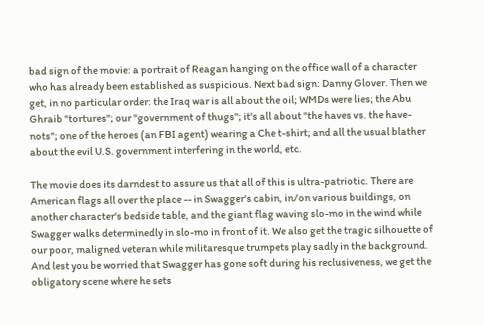bad sign of the movie: a portrait of Reagan hanging on the office wall of a character who has already been established as suspicious. Next bad sign: Danny Glover. Then we get, in no particular order: the Iraq war is all about the oil; WMDs were lies; the Abu Ghraib "tortures"; our "government of thugs"; it's all about "the haves vs. the have-nots"; one of the heroes (an FBI agent) wearing a Che t-shirt; and all the usual blather about the evil U.S. government interfering in the world, etc.

The movie does its darndest to assure us that all of this is ultra-patriotic. There are American flags all over the place -- in Swagger's cabin, in/on various buildings, on another character's bedside table, and the giant flag waving slo-mo in the wind while Swagger walks determinedly in slo-mo in front of it. We also get the tragic silhouette of our poor, maligned veteran while militaresque trumpets play sadly in the background. And lest you be worried that Swagger has gone soft during his reclusiveness, we get the obligatory scene where he sets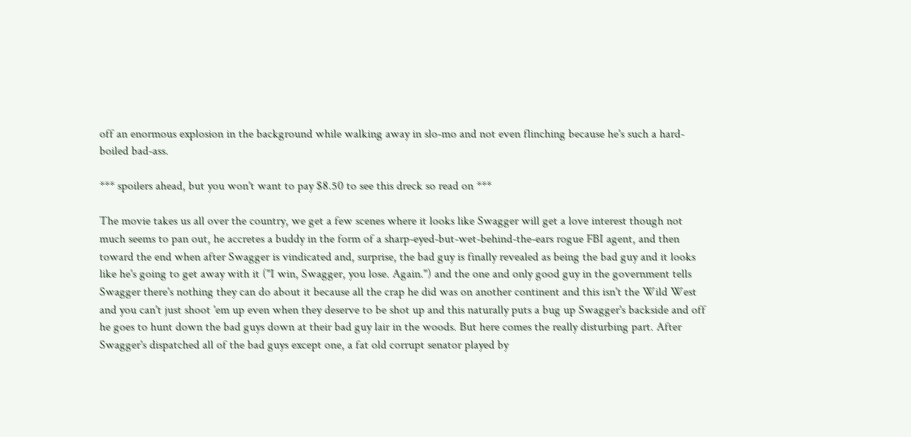off an enormous explosion in the background while walking away in slo-mo and not even flinching because he's such a hard-boiled bad-ass.

*** spoilers ahead, but you won't want to pay $8.50 to see this dreck so read on ***

The movie takes us all over the country, we get a few scenes where it looks like Swagger will get a love interest though not much seems to pan out, he accretes a buddy in the form of a sharp-eyed-but-wet-behind-the-ears rogue FBI agent, and then toward the end when after Swagger is vindicated and, surprise, the bad guy is finally revealed as being the bad guy and it looks like he's going to get away with it ("I win, Swagger, you lose. Again.") and the one and only good guy in the government tells Swagger there's nothing they can do about it because all the crap he did was on another continent and this isn't the Wild West and you can't just shoot 'em up even when they deserve to be shot up and this naturally puts a bug up Swagger's backside and off he goes to hunt down the bad guys down at their bad guy lair in the woods. But here comes the really disturbing part. After Swagger's dispatched all of the bad guys except one, a fat old corrupt senator played by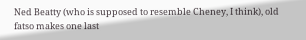Ned Beatty (who is supposed to resemble Cheney, I think), old fatso makes one last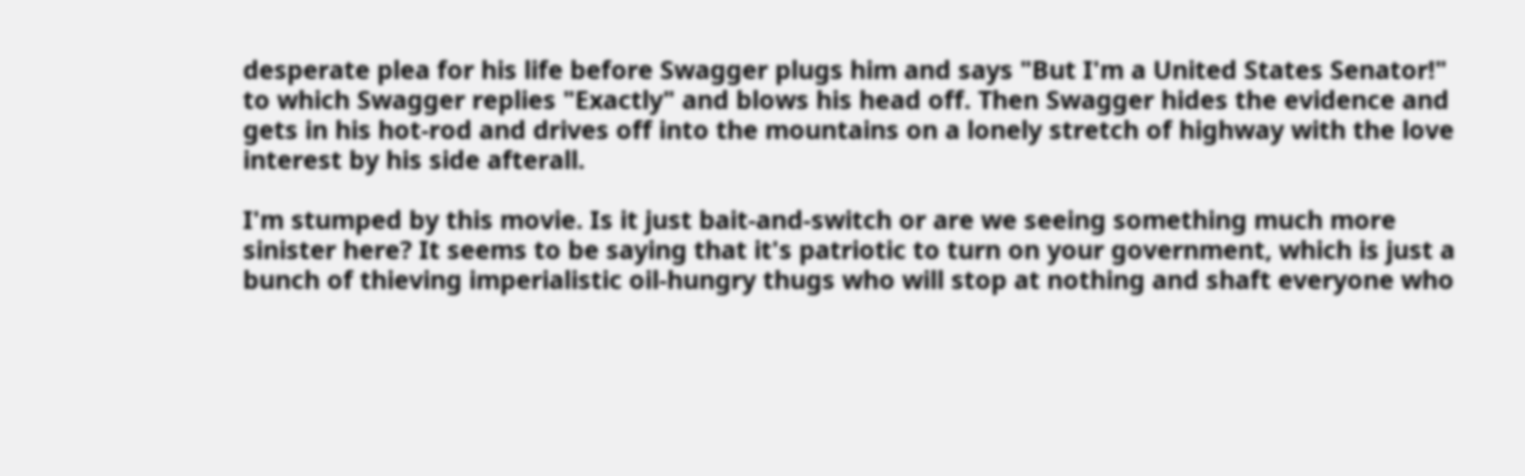desperate plea for his life before Swagger plugs him and says "But I'm a United States Senator!" to which Swagger replies "Exactly" and blows his head off. Then Swagger hides the evidence and gets in his hot-rod and drives off into the mountains on a lonely stretch of highway with the love interest by his side afterall.

I'm stumped by this movie. Is it just bait-and-switch or are we seeing something much more sinister here? It seems to be saying that it's patriotic to turn on your government, which is just a bunch of thieving imperialistic oil-hungry thugs who will stop at nothing and shaft everyone who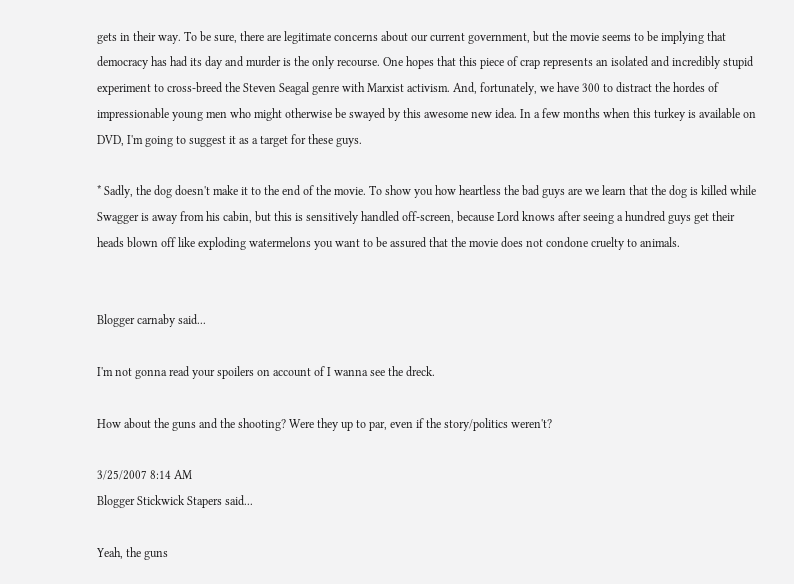gets in their way. To be sure, there are legitimate concerns about our current government, but the movie seems to be implying that democracy has had its day and murder is the only recourse. One hopes that this piece of crap represents an isolated and incredibly stupid experiment to cross-breed the Steven Seagal genre with Marxist activism. And, fortunately, we have 300 to distract the hordes of impressionable young men who might otherwise be swayed by this awesome new idea. In a few months when this turkey is available on DVD, I'm going to suggest it as a target for these guys.

* Sadly, the dog doesn't make it to the end of the movie. To show you how heartless the bad guys are we learn that the dog is killed while Swagger is away from his cabin, but this is sensitively handled off-screen, because Lord knows after seeing a hundred guys get their heads blown off like exploding watermelons you want to be assured that the movie does not condone cruelty to animals.


Blogger carnaby said...

I'm not gonna read your spoilers on account of I wanna see the dreck.

How about the guns and the shooting? Were they up to par, even if the story/politics weren't?

3/25/2007 8:14 AM
Blogger Stickwick Stapers said...

Yeah, the guns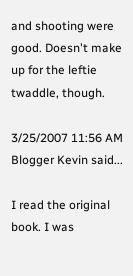and shooting were good. Doesn't make up for the leftie twaddle, though.

3/25/2007 11:56 AM
Blogger Kevin said...

I read the original book. I was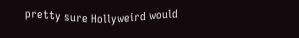pretty sure Hollyweird would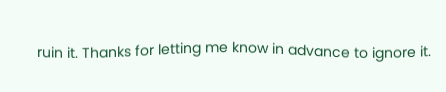ruin it. Thanks for letting me know in advance to ignore it.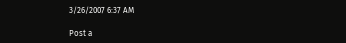3/26/2007 6:37 AM

Post a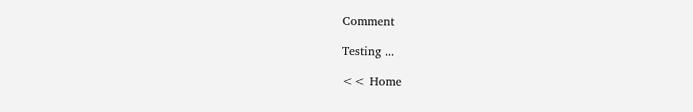Comment

Testing ...

<< Home